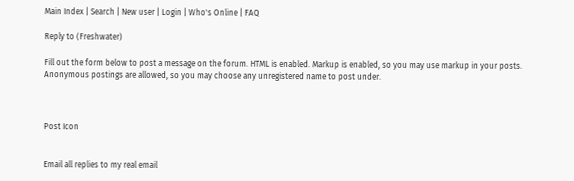Main Index | Search | New user | Login | Who's Online | FAQ

Reply to (Freshwater)

Fill out the form below to post a message on the forum. HTML is enabled. Markup is enabled, so you may use markup in your posts. Anonymous postings are allowed, so you may choose any unregistered name to post under.



Post Icon


Email all replies to my real email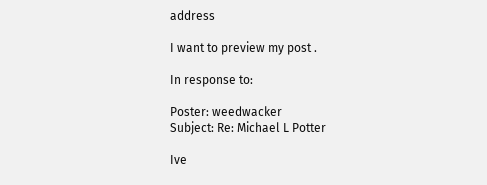address

I want to preview my post .

In response to:

Poster: weedwacker
Subject: Re: Michael L Potter

Ive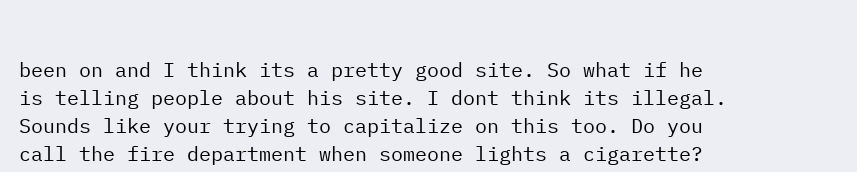been on and I think its a pretty good site. So what if he is telling people about his site. I dont think its illegal. Sounds like your trying to capitalize on this too. Do you call the fire department when someone lights a cigarette?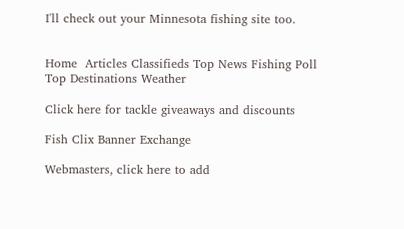I'll check out your Minnesota fishing site too.


Home  Articles Classifieds Top News Fishing Poll
Top Destinations Weather

Click here for tackle giveaways and discounts

Fish Clix Banner Exchange

Webmasters, click here to add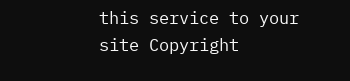this service to your site Copyright